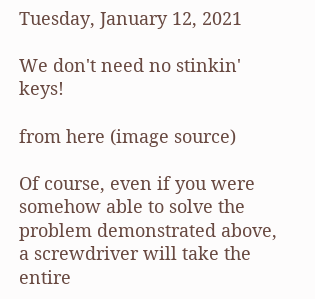Tuesday, January 12, 2021

We don't need no stinkin' keys!

from here (image source)

Of course, even if you were somehow able to solve the problem demonstrated above, a screwdriver will take the entire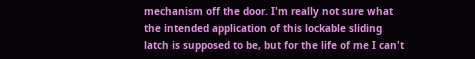mechanism off the door. I'm really not sure what the intended application of this lockable sliding latch is supposed to be, but for the life of me I can't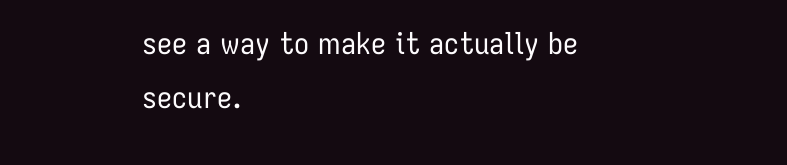see a way to make it actually be secure.